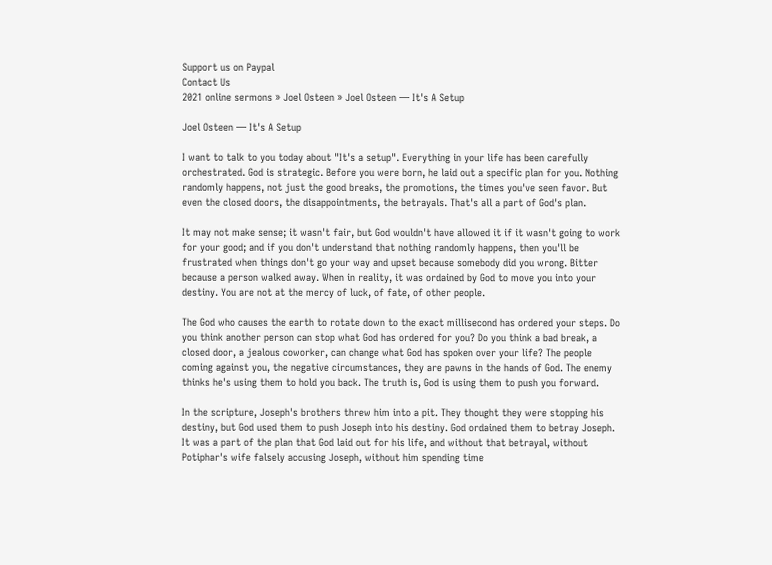Support us on Paypal
Contact Us
2021 online sermons » Joel Osteen » Joel Osteen — It's A Setup

Joel Osteen — It's A Setup

I want to talk to you today about "It's a setup". Everything in your life has been carefully orchestrated. God is strategic. Before you were born, he laid out a specific plan for you. Nothing randomly happens, not just the good breaks, the promotions, the times you've seen favor. But even the closed doors, the disappointments, the betrayals. That's all a part of God's plan.

It may not make sense; it wasn't fair, but God wouldn't have allowed it if it wasn't going to work for your good; and if you don't understand that nothing randomly happens, then you'll be frustrated when things don't go your way and upset because somebody did you wrong. Bitter because a person walked away. When in reality, it was ordained by God to move you into your destiny. You are not at the mercy of luck, of fate, of other people.

The God who causes the earth to rotate down to the exact millisecond has ordered your steps. Do you think another person can stop what God has ordered for you? Do you think a bad break, a closed door, a jealous coworker, can change what God has spoken over your life? The people coming against you, the negative circumstances, they are pawns in the hands of God. The enemy thinks he's using them to hold you back. The truth is, God is using them to push you forward.

In the scripture, Joseph's brothers threw him into a pit. They thought they were stopping his destiny, but God used them to push Joseph into his destiny. God ordained them to betray Joseph. It was a part of the plan that God laid out for his life, and without that betrayal, without Potiphar's wife falsely accusing Joseph, without him spending time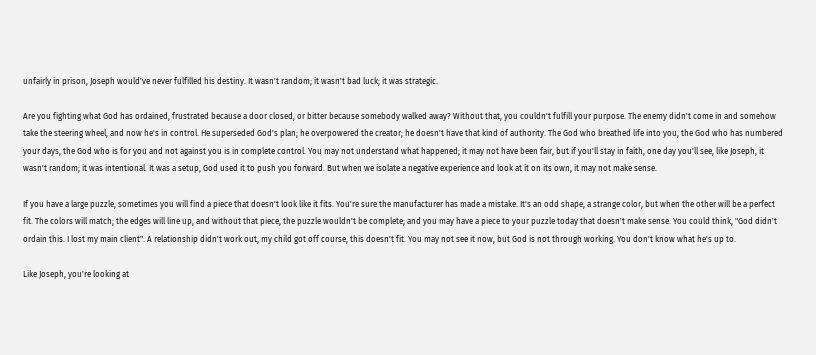unfairly in prison, Joseph would've never fulfilled his destiny. It wasn't random; it wasn't bad luck; it was strategic.

Are you fighting what God has ordained, frustrated because a door closed, or bitter because somebody walked away? Without that, you couldn't fulfill your purpose. The enemy didn't come in and somehow take the steering wheel, and now he's in control. He superseded God's plan; he overpowered the creator; he doesn't have that kind of authority. The God who breathed life into you, the God who has numbered your days, the God who is for you and not against you is in complete control. You may not understand what happened; it may not have been fair, but if you'll stay in faith, one day you'll see, like Joseph, it wasn't random; it was intentional. It was a setup, God used it to push you forward. But when we isolate a negative experience and look at it on its own, it may not make sense.

If you have a large puzzle, sometimes you will find a piece that doesn't look like it fits. You're sure the manufacturer has made a mistake. It's an odd shape, a strange color, but when the other will be a perfect fit. The colors will match; the edges will line up, and without that piece, the puzzle wouldn't be complete; and you may have a piece to your puzzle today that doesn't make sense. You could think, "God didn't ordain this. I lost my main client". A relationship didn't work out, my child got off course, this doesn't fit. You may not see it now, but God is not through working. You don't know what he's up to.

Like Joseph, you're looking at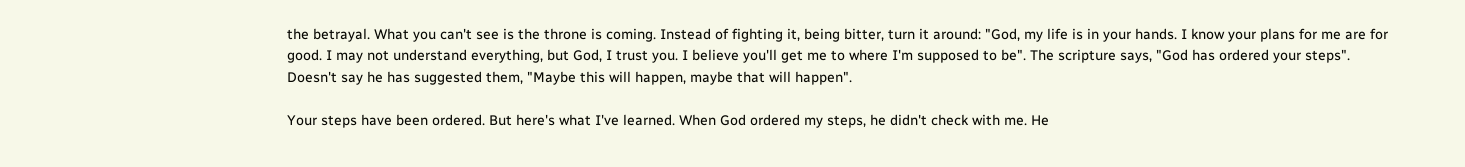the betrayal. What you can't see is the throne is coming. Instead of fighting it, being bitter, turn it around: "God, my life is in your hands. I know your plans for me are for good. I may not understand everything, but God, I trust you. I believe you'll get me to where I'm supposed to be". The scripture says, "God has ordered your steps". Doesn't say he has suggested them, "Maybe this will happen, maybe that will happen".

Your steps have been ordered. But here's what I've learned. When God ordered my steps, he didn't check with me. He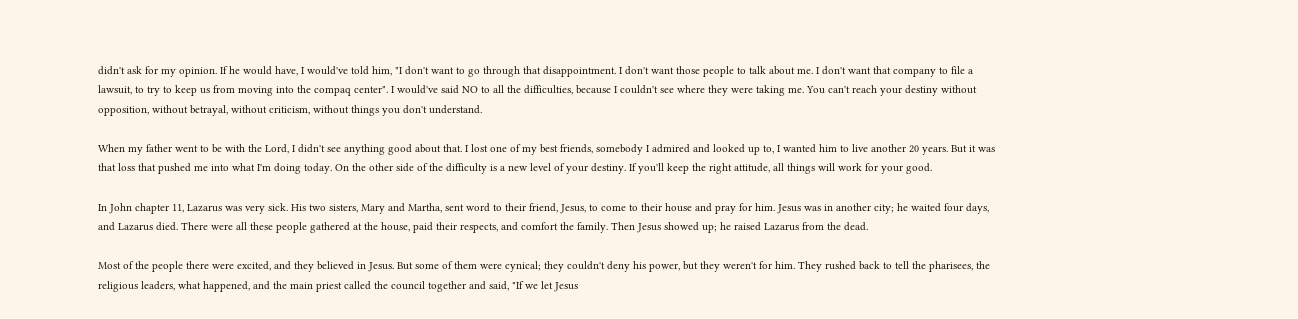didn't ask for my opinion. If he would have, I would've told him, "I don't want to go through that disappointment. I don't want those people to talk about me. I don't want that company to file a lawsuit, to try to keep us from moving into the compaq center". I would've said NO to all the difficulties, because I couldn't see where they were taking me. You can't reach your destiny without opposition, without betrayal, without criticism, without things you don't understand.

When my father went to be with the Lord, I didn't see anything good about that. I lost one of my best friends, somebody I admired and looked up to, I wanted him to live another 20 years. But it was that loss that pushed me into what I'm doing today. On the other side of the difficulty is a new level of your destiny. If you'll keep the right attitude, all things will work for your good.

In John chapter 11, Lazarus was very sick. His two sisters, Mary and Martha, sent word to their friend, Jesus, to come to their house and pray for him. Jesus was in another city; he waited four days, and Lazarus died. There were all these people gathered at the house, paid their respects, and comfort the family. Then Jesus showed up; he raised Lazarus from the dead.

Most of the people there were excited, and they believed in Jesus. But some of them were cynical; they couldn't deny his power, but they weren't for him. They rushed back to tell the pharisees, the religious leaders, what happened, and the main priest called the council together and said, "If we let Jesus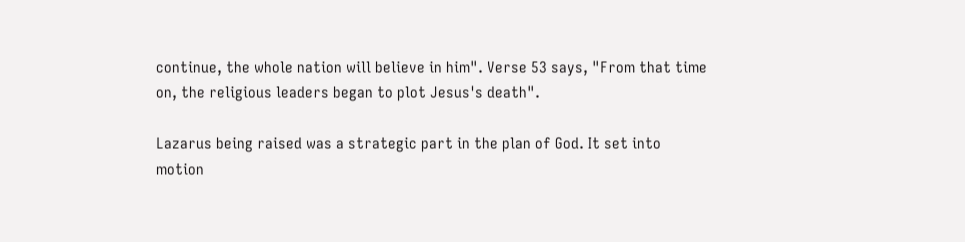continue, the whole nation will believe in him". Verse 53 says, "From that time on, the religious leaders began to plot Jesus's death".

Lazarus being raised was a strategic part in the plan of God. It set into motion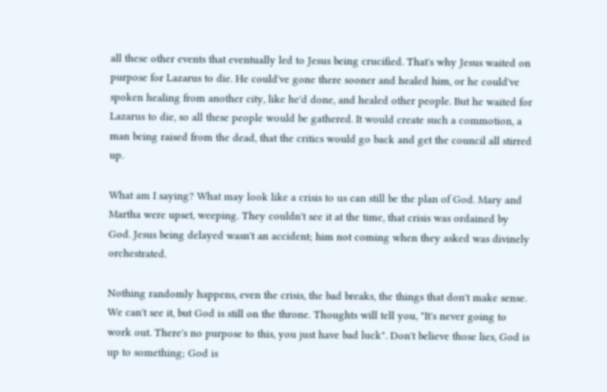all these other events that eventually led to Jesus being crucified. That's why Jesus waited on purpose for Lazarus to die. He could've gone there sooner and healed him, or he could've spoken healing from another city, like he'd done, and healed other people. But he waited for Lazarus to die, so all these people would be gathered. It would create such a commotion, a man being raised from the dead, that the critics would go back and get the council all stirred up.

What am I saying? What may look like a crisis to us can still be the plan of God. Mary and Martha were upset, weeping. They couldn't see it at the time, that crisis was ordained by God. Jesus being delayed wasn't an accident; him not coming when they asked was divinely orchestrated.

Nothing randomly happens, even the crisis, the bad breaks, the things that don't make sense. We can't see it, but God is still on the throne. Thoughts will tell you, "It's never going to work out. There's no purpose to this, you just have bad luck". Don't believe those lies, God is up to something; God is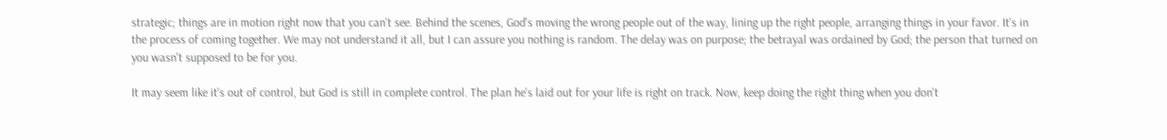strategic; things are in motion right now that you can't see. Behind the scenes, God's moving the wrong people out of the way, lining up the right people, arranging things in your favor. It's in the process of coming together. We may not understand it all, but I can assure you nothing is random. The delay was on purpose; the betrayal was ordained by God; the person that turned on you wasn't supposed to be for you.

It may seem like it's out of control, but God is still in complete control. The plan he's laid out for your life is right on track. Now, keep doing the right thing when you don't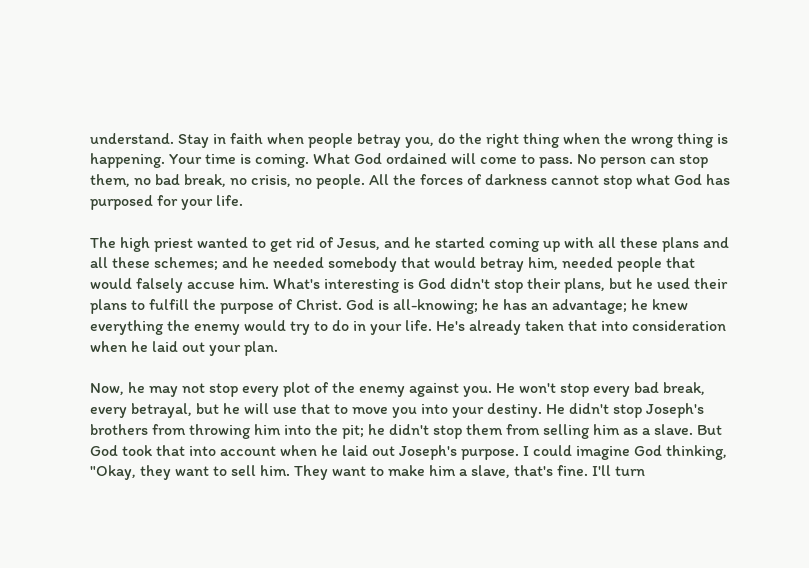understand. Stay in faith when people betray you, do the right thing when the wrong thing is happening. Your time is coming. What God ordained will come to pass. No person can stop them, no bad break, no crisis, no people. All the forces of darkness cannot stop what God has purposed for your life.

The high priest wanted to get rid of Jesus, and he started coming up with all these plans and all these schemes; and he needed somebody that would betray him, needed people that would falsely accuse him. What's interesting is God didn't stop their plans, but he used their plans to fulfill the purpose of Christ. God is all-knowing; he has an advantage; he knew everything the enemy would try to do in your life. He's already taken that into consideration when he laid out your plan.

Now, he may not stop every plot of the enemy against you. He won't stop every bad break, every betrayal, but he will use that to move you into your destiny. He didn't stop Joseph's brothers from throwing him into the pit; he didn't stop them from selling him as a slave. But God took that into account when he laid out Joseph's purpose. I could imagine God thinking, "Okay, they want to sell him. They want to make him a slave, that's fine. I'll turn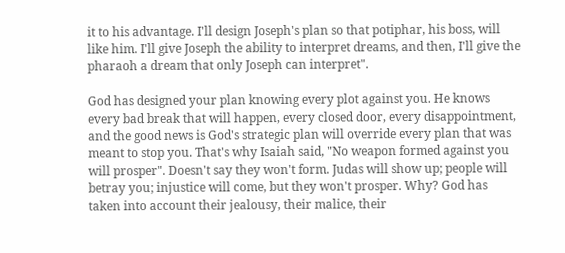it to his advantage. I'll design Joseph's plan so that potiphar, his boss, will like him. I'll give Joseph the ability to interpret dreams, and then, I'll give the pharaoh a dream that only Joseph can interpret".

God has designed your plan knowing every plot against you. He knows every bad break that will happen, every closed door, every disappointment, and the good news is God's strategic plan will override every plan that was meant to stop you. That's why Isaiah said, "No weapon formed against you will prosper". Doesn't say they won't form. Judas will show up; people will betray you; injustice will come, but they won't prosper. Why? God has taken into account their jealousy, their malice, their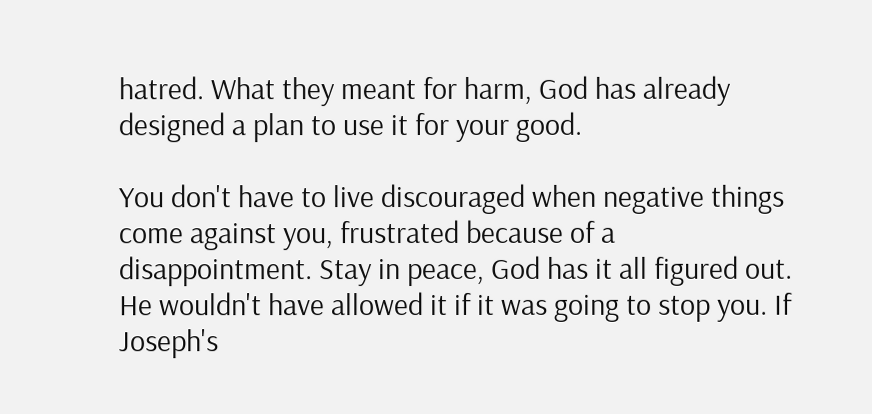hatred. What they meant for harm, God has already designed a plan to use it for your good.

You don't have to live discouraged when negative things come against you, frustrated because of a disappointment. Stay in peace, God has it all figured out. He wouldn't have allowed it if it was going to stop you. If Joseph's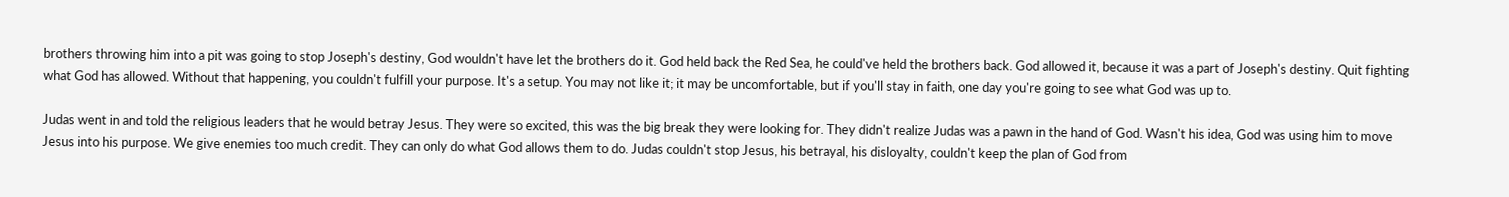brothers throwing him into a pit was going to stop Joseph's destiny, God wouldn't have let the brothers do it. God held back the Red Sea, he could've held the brothers back. God allowed it, because it was a part of Joseph's destiny. Quit fighting what God has allowed. Without that happening, you couldn't fulfill your purpose. It's a setup. You may not like it; it may be uncomfortable, but if you'll stay in faith, one day you're going to see what God was up to.

Judas went in and told the religious leaders that he would betray Jesus. They were so excited, this was the big break they were looking for. They didn't realize Judas was a pawn in the hand of God. Wasn't his idea, God was using him to move Jesus into his purpose. We give enemies too much credit. They can only do what God allows them to do. Judas couldn't stop Jesus, his betrayal, his disloyalty, couldn't keep the plan of God from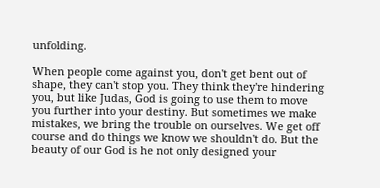unfolding.

When people come against you, don't get bent out of shape, they can't stop you. They think they're hindering you, but like Judas, God is going to use them to move you further into your destiny. But sometimes we make mistakes, we bring the trouble on ourselves. We get off course and do things we know we shouldn't do. But the beauty of our God is he not only designed your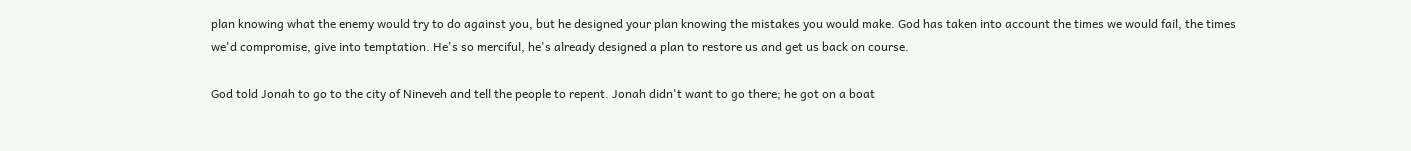plan knowing what the enemy would try to do against you, but he designed your plan knowing the mistakes you would make. God has taken into account the times we would fail, the times we'd compromise, give into temptation. He's so merciful, he's already designed a plan to restore us and get us back on course.

God told Jonah to go to the city of Nineveh and tell the people to repent. Jonah didn't want to go there; he got on a boat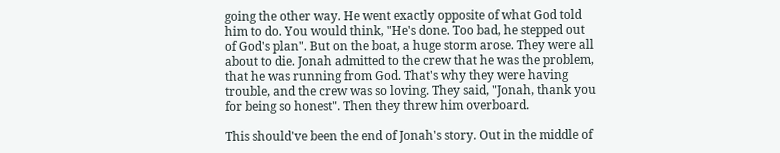going the other way. He went exactly opposite of what God told him to do. You would think, "He's done. Too bad, he stepped out of God's plan". But on the boat, a huge storm arose. They were all about to die. Jonah admitted to the crew that he was the problem, that he was running from God. That's why they were having trouble, and the crew was so loving. They said, "Jonah, thank you for being so honest". Then they threw him overboard.

This should've been the end of Jonah's story. Out in the middle of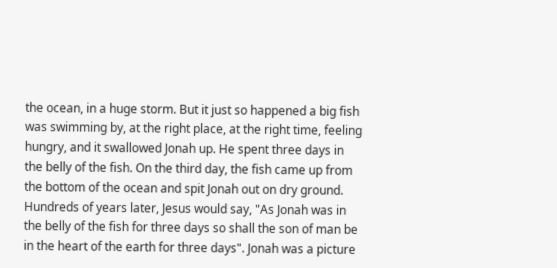the ocean, in a huge storm. But it just so happened a big fish was swimming by, at the right place, at the right time, feeling hungry, and it swallowed Jonah up. He spent three days in the belly of the fish. On the third day, the fish came up from the bottom of the ocean and spit Jonah out on dry ground. Hundreds of years later, Jesus would say, "As Jonah was in the belly of the fish for three days so shall the son of man be in the heart of the earth for three days". Jonah was a picture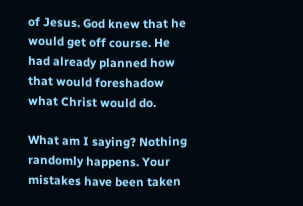of Jesus. God knew that he would get off course. He had already planned how that would foreshadow what Christ would do.

What am I saying? Nothing randomly happens. Your mistakes have been taken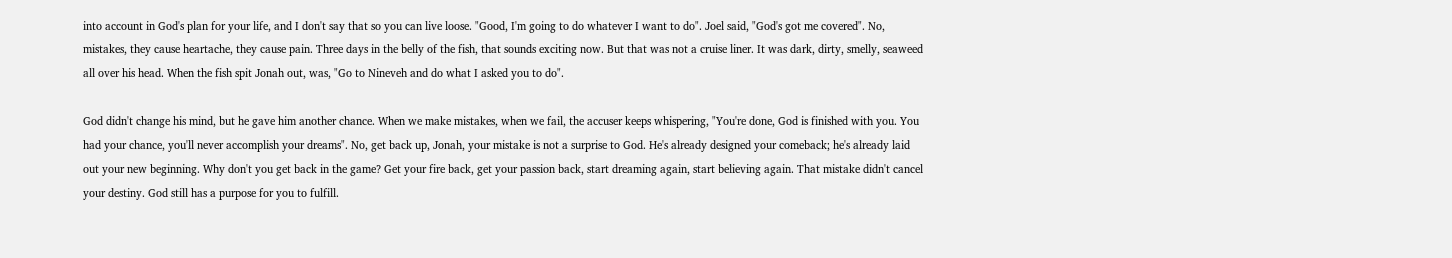into account in God's plan for your life, and I don't say that so you can live loose. "Good, I'm going to do whatever I want to do". Joel said, "God's got me covered". No, mistakes, they cause heartache, they cause pain. Three days in the belly of the fish, that sounds exciting now. But that was not a cruise liner. It was dark, dirty, smelly, seaweed all over his head. When the fish spit Jonah out, was, "Go to Nineveh and do what I asked you to do".

God didn't change his mind, but he gave him another chance. When we make mistakes, when we fail, the accuser keeps whispering, "You're done, God is finished with you. You had your chance, you'll never accomplish your dreams". No, get back up, Jonah, your mistake is not a surprise to God. He's already designed your comeback; he's already laid out your new beginning. Why don't you get back in the game? Get your fire back, get your passion back, start dreaming again, start believing again. That mistake didn't cancel your destiny. God still has a purpose for you to fulfill.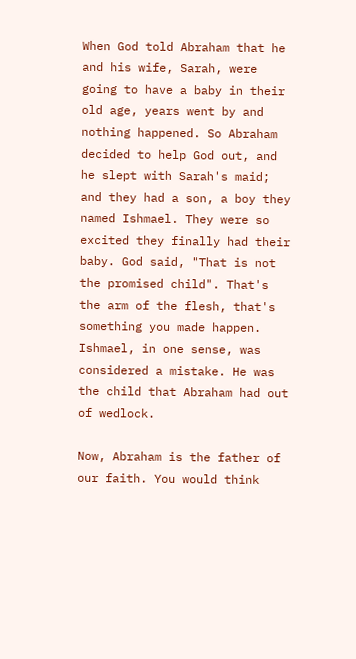When God told Abraham that he and his wife, Sarah, were going to have a baby in their old age, years went by and nothing happened. So Abraham decided to help God out, and he slept with Sarah's maid; and they had a son, a boy they named Ishmael. They were so excited they finally had their baby. God said, "That is not the promised child". That's the arm of the flesh, that's something you made happen. Ishmael, in one sense, was considered a mistake. He was the child that Abraham had out of wedlock.

Now, Abraham is the father of our faith. You would think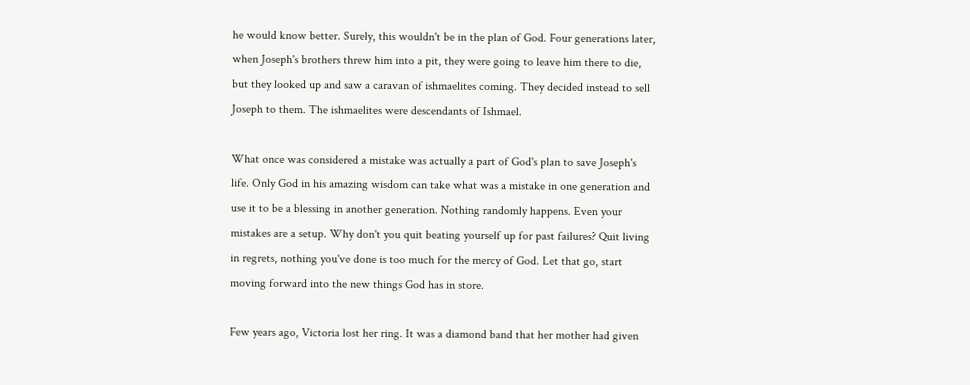he would know better. Surely, this wouldn't be in the plan of God. Four generations later, when Joseph's brothers threw him into a pit, they were going to leave him there to die, but they looked up and saw a caravan of ishmaelites coming. They decided instead to sell Joseph to them. The ishmaelites were descendants of Ishmael.

What once was considered a mistake was actually a part of God's plan to save Joseph's life. Only God in his amazing wisdom can take what was a mistake in one generation and use it to be a blessing in another generation. Nothing randomly happens. Even your mistakes are a setup. Why don't you quit beating yourself up for past failures? Quit living in regrets, nothing you've done is too much for the mercy of God. Let that go, start moving forward into the new things God has in store.

Few years ago, Victoria lost her ring. It was a diamond band that her mother had given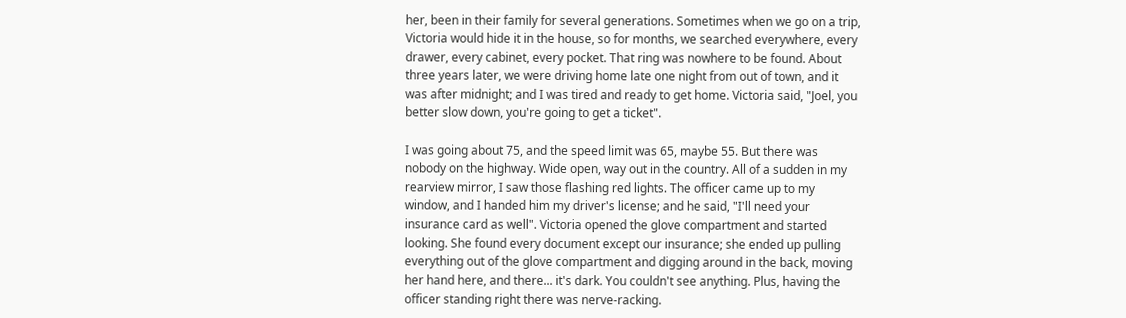her, been in their family for several generations. Sometimes when we go on a trip, Victoria would hide it in the house, so for months, we searched everywhere, every drawer, every cabinet, every pocket. That ring was nowhere to be found. About three years later, we were driving home late one night from out of town, and it was after midnight; and I was tired and ready to get home. Victoria said, "Joel, you better slow down, you're going to get a ticket".

I was going about 75, and the speed limit was 65, maybe 55. But there was nobody on the highway. Wide open, way out in the country. All of a sudden in my rearview mirror, I saw those flashing red lights. The officer came up to my window, and I handed him my driver's license; and he said, "I'll need your insurance card as well". Victoria opened the glove compartment and started looking. She found every document except our insurance; she ended up pulling everything out of the glove compartment and digging around in the back, moving her hand here, and there... it's dark. You couldn't see anything. Plus, having the officer standing right there was nerve-racking.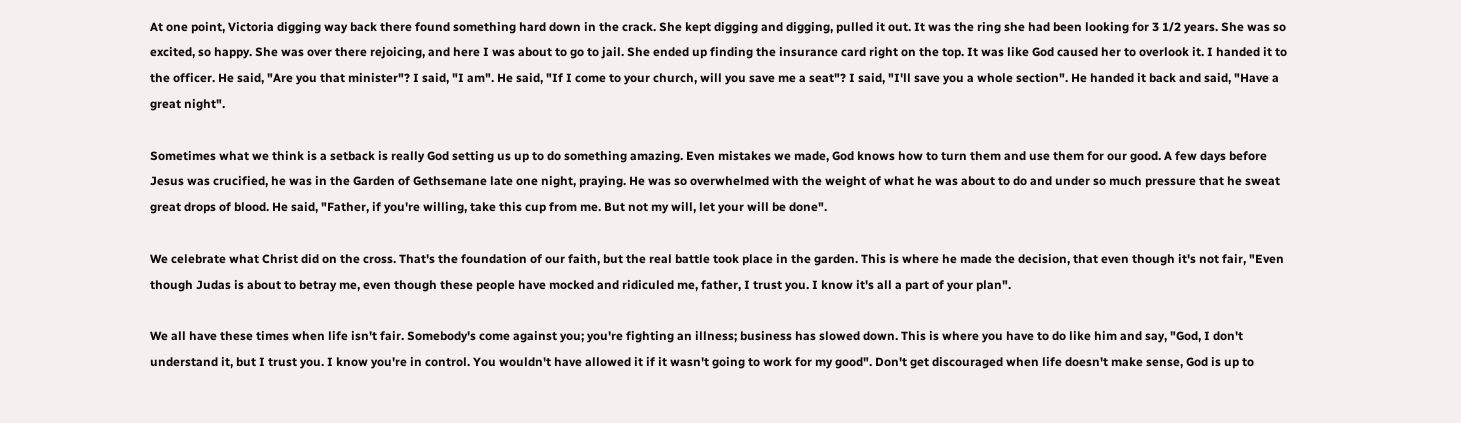At one point, Victoria digging way back there found something hard down in the crack. She kept digging and digging, pulled it out. It was the ring she had been looking for 3 1/2 years. She was so excited, so happy. She was over there rejoicing, and here I was about to go to jail. She ended up finding the insurance card right on the top. It was like God caused her to overlook it. I handed it to the officer. He said, "Are you that minister"? I said, "I am". He said, "If I come to your church, will you save me a seat"? I said, "I'll save you a whole section". He handed it back and said, "Have a great night".

Sometimes what we think is a setback is really God setting us up to do something amazing. Even mistakes we made, God knows how to turn them and use them for our good. A few days before Jesus was crucified, he was in the Garden of Gethsemane late one night, praying. He was so overwhelmed with the weight of what he was about to do and under so much pressure that he sweat great drops of blood. He said, "Father, if you're willing, take this cup from me. But not my will, let your will be done".

We celebrate what Christ did on the cross. That's the foundation of our faith, but the real battle took place in the garden. This is where he made the decision, that even though it's not fair, "Even though Judas is about to betray me, even though these people have mocked and ridiculed me, father, I trust you. I know it's all a part of your plan".

We all have these times when life isn't fair. Somebody's come against you; you're fighting an illness; business has slowed down. This is where you have to do like him and say, "God, I don't understand it, but I trust you. I know you're in control. You wouldn't have allowed it if it wasn't going to work for my good". Don't get discouraged when life doesn't make sense, God is up to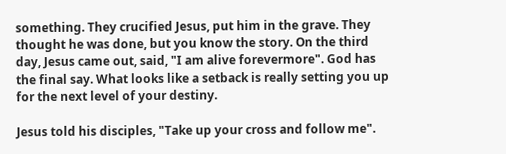something. They crucified Jesus, put him in the grave. They thought he was done, but you know the story. On the third day, Jesus came out, said, "I am alive forevermore". God has the final say. What looks like a setback is really setting you up for the next level of your destiny.

Jesus told his disciples, "Take up your cross and follow me".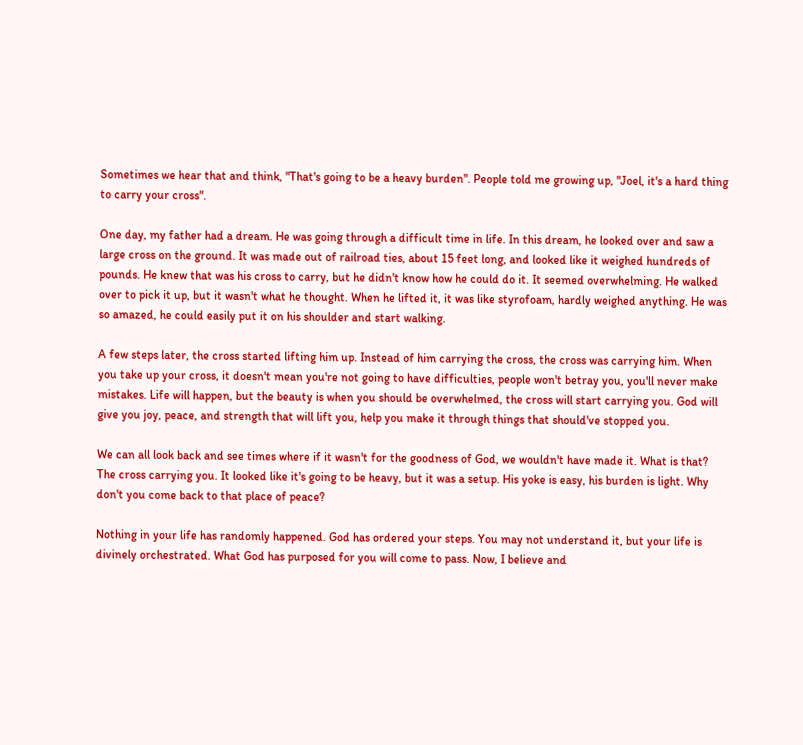Sometimes we hear that and think, "That's going to be a heavy burden". People told me growing up, "Joel, it's a hard thing to carry your cross".

One day, my father had a dream. He was going through a difficult time in life. In this dream, he looked over and saw a large cross on the ground. It was made out of railroad ties, about 15 feet long, and looked like it weighed hundreds of pounds. He knew that was his cross to carry, but he didn't know how he could do it. It seemed overwhelming. He walked over to pick it up, but it wasn't what he thought. When he lifted it, it was like styrofoam, hardly weighed anything. He was so amazed, he could easily put it on his shoulder and start walking.

A few steps later, the cross started lifting him up. Instead of him carrying the cross, the cross was carrying him. When you take up your cross, it doesn't mean you're not going to have difficulties, people won't betray you, you'll never make mistakes. Life will happen, but the beauty is when you should be overwhelmed, the cross will start carrying you. God will give you joy, peace, and strength that will lift you, help you make it through things that should've stopped you.

We can all look back and see times where if it wasn't for the goodness of God, we wouldn't have made it. What is that? The cross carrying you. It looked like it's going to be heavy, but it was a setup. His yoke is easy, his burden is light. Why don't you come back to that place of peace?

Nothing in your life has randomly happened. God has ordered your steps. You may not understand it, but your life is divinely orchestrated. What God has purposed for you will come to pass. Now, I believe and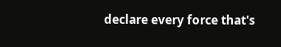declare every force that's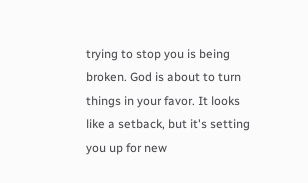trying to stop you is being broken. God is about to turn things in your favor. It looks like a setback, but it's setting you up for new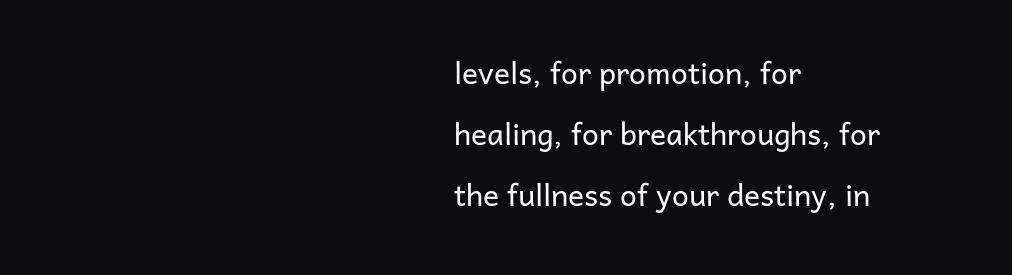levels, for promotion, for healing, for breakthroughs, for the fullness of your destiny, in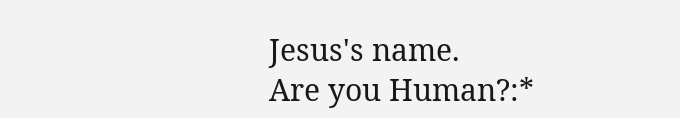Jesus's name.
Are you Human?:*